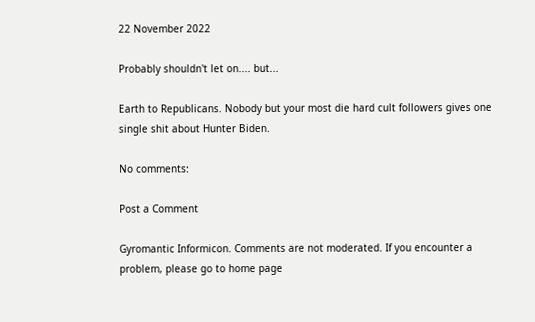22 November 2022

Probably shouldn't let on.... but...

Earth to Republicans. Nobody but your most die hard cult followers gives one single shit about Hunter Biden.

No comments:

Post a Comment

Gyromantic Informicon. Comments are not moderated. If you encounter a problem, please go to home page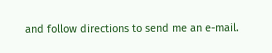and follow directions to send me an e-mail.